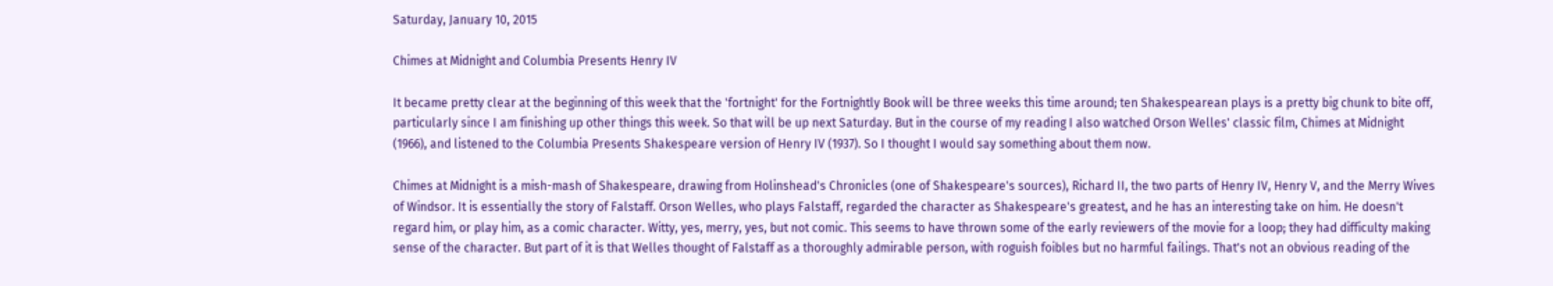Saturday, January 10, 2015

Chimes at Midnight and Columbia Presents Henry IV

It became pretty clear at the beginning of this week that the 'fortnight' for the Fortnightly Book will be three weeks this time around; ten Shakespearean plays is a pretty big chunk to bite off, particularly since I am finishing up other things this week. So that will be up next Saturday. But in the course of my reading I also watched Orson Welles' classic film, Chimes at Midnight (1966), and listened to the Columbia Presents Shakespeare version of Henry IV (1937). So I thought I would say something about them now.

Chimes at Midnight is a mish-mash of Shakespeare, drawing from Holinshead's Chronicles (one of Shakespeare's sources), Richard II, the two parts of Henry IV, Henry V, and the Merry Wives of Windsor. It is essentially the story of Falstaff. Orson Welles, who plays Falstaff, regarded the character as Shakespeare's greatest, and he has an interesting take on him. He doesn't regard him, or play him, as a comic character. Witty, yes, merry, yes, but not comic. This seems to have thrown some of the early reviewers of the movie for a loop; they had difficulty making sense of the character. But part of it is that Welles thought of Falstaff as a thoroughly admirable person, with roguish foibles but no harmful failings. That's not an obvious reading of the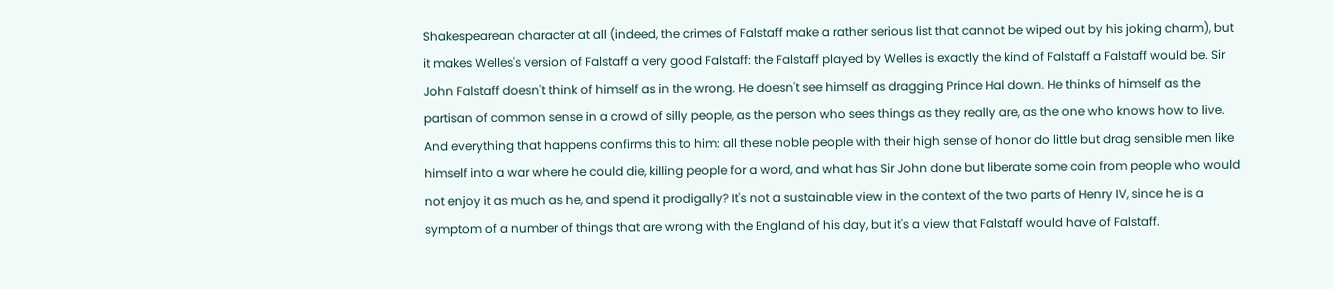Shakespearean character at all (indeed, the crimes of Falstaff make a rather serious list that cannot be wiped out by his joking charm), but it makes Welles's version of Falstaff a very good Falstaff: the Falstaff played by Welles is exactly the kind of Falstaff a Falstaff would be. Sir John Falstaff doesn't think of himself as in the wrong. He doesn't see himself as dragging Prince Hal down. He thinks of himself as the partisan of common sense in a crowd of silly people, as the person who sees things as they really are, as the one who knows how to live. And everything that happens confirms this to him: all these noble people with their high sense of honor do little but drag sensible men like himself into a war where he could die, killing people for a word, and what has Sir John done but liberate some coin from people who would not enjoy it as much as he, and spend it prodigally? It's not a sustainable view in the context of the two parts of Henry IV, since he is a symptom of a number of things that are wrong with the England of his day, but it's a view that Falstaff would have of Falstaff.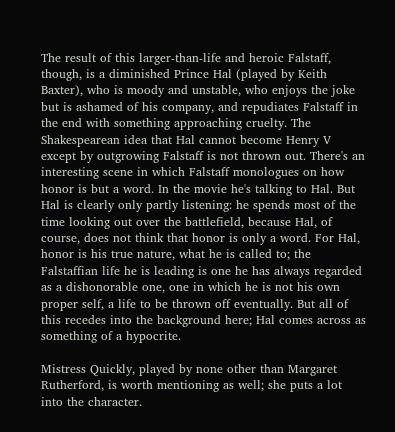The result of this larger-than-life and heroic Falstaff, though, is a diminished Prince Hal (played by Keith Baxter), who is moody and unstable, who enjoys the joke but is ashamed of his company, and repudiates Falstaff in the end with something approaching cruelty. The Shakespearean idea that Hal cannot become Henry V except by outgrowing Falstaff is not thrown out. There's an interesting scene in which Falstaff monologues on how honor is but a word. In the movie he's talking to Hal. But Hal is clearly only partly listening: he spends most of the time looking out over the battlefield, because Hal, of course, does not think that honor is only a word. For Hal, honor is his true nature, what he is called to; the Falstaffian life he is leading is one he has always regarded as a dishonorable one, one in which he is not his own proper self, a life to be thrown off eventually. But all of this recedes into the background here; Hal comes across as something of a hypocrite.

Mistress Quickly, played by none other than Margaret Rutherford, is worth mentioning as well; she puts a lot into the character.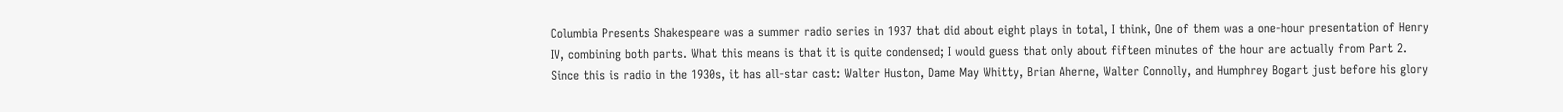Columbia Presents Shakespeare was a summer radio series in 1937 that did about eight plays in total, I think, One of them was a one-hour presentation of Henry IV, combining both parts. What this means is that it is quite condensed; I would guess that only about fifteen minutes of the hour are actually from Part 2. Since this is radio in the 1930s, it has all-star cast: Walter Huston, Dame May Whitty, Brian Aherne, Walter Connolly, and Humphrey Bogart just before his glory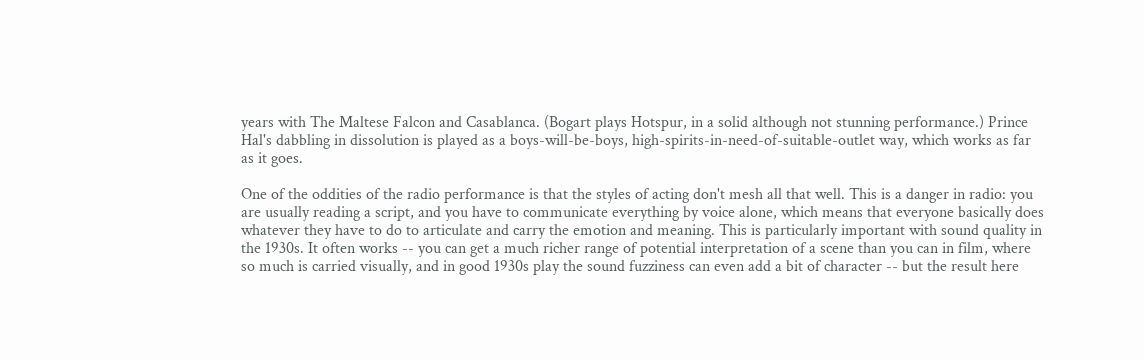years with The Maltese Falcon and Casablanca. (Bogart plays Hotspur, in a solid although not stunning performance.) Prince Hal's dabbling in dissolution is played as a boys-will-be-boys, high-spirits-in-need-of-suitable-outlet way, which works as far as it goes.

One of the oddities of the radio performance is that the styles of acting don't mesh all that well. This is a danger in radio: you are usually reading a script, and you have to communicate everything by voice alone, which means that everyone basically does whatever they have to do to articulate and carry the emotion and meaning. This is particularly important with sound quality in the 1930s. It often works -- you can get a much richer range of potential interpretation of a scene than you can in film, where so much is carried visually, and in good 1930s play the sound fuzziness can even add a bit of character -- but the result here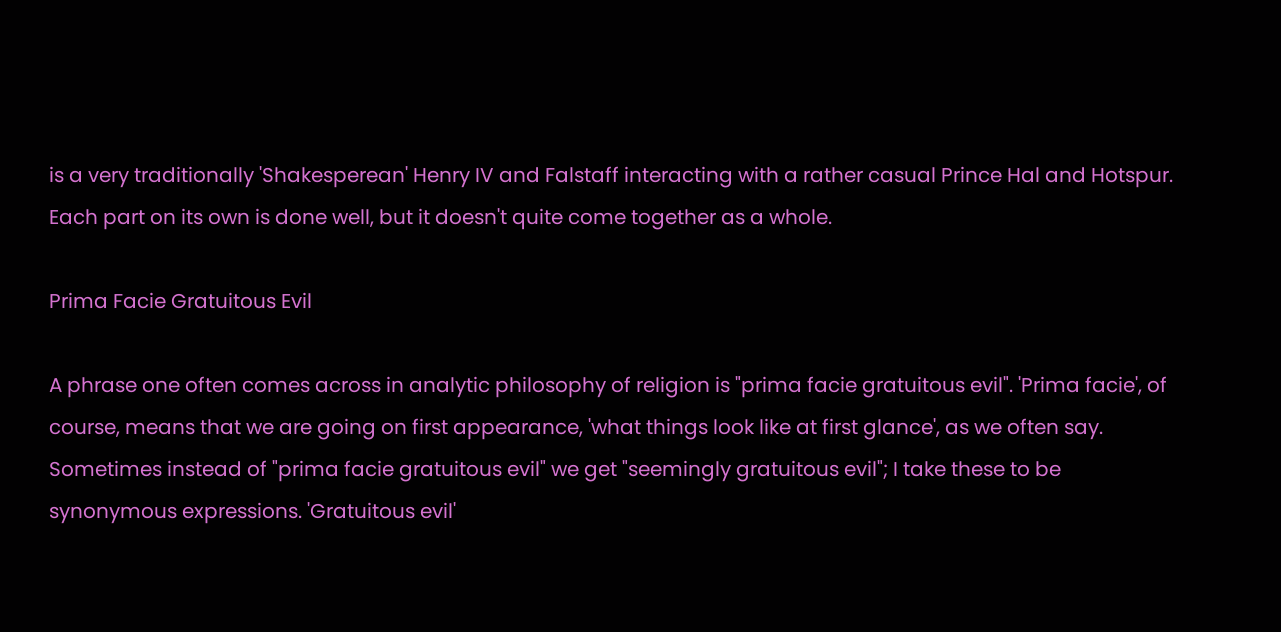is a very traditionally 'Shakesperean' Henry IV and Falstaff interacting with a rather casual Prince Hal and Hotspur. Each part on its own is done well, but it doesn't quite come together as a whole.

Prima Facie Gratuitous Evil

A phrase one often comes across in analytic philosophy of religion is "prima facie gratuitous evil". 'Prima facie', of course, means that we are going on first appearance, 'what things look like at first glance', as we often say. Sometimes instead of "prima facie gratuitous evil" we get "seemingly gratuitous evil"; I take these to be synonymous expressions. 'Gratuitous evil'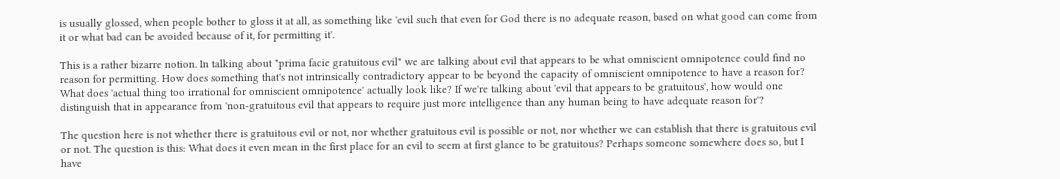is usually glossed, when people bother to gloss it at all, as something like 'evil such that even for God there is no adequate reason, based on what good can come from it or what bad can be avoided because of it, for permitting it'.

This is a rather bizarre notion. In talking about "prima facie gratuitous evil" we are talking about evil that appears to be what omniscient omnipotence could find no reason for permitting. How does something that's not intrinsically contradictory appear to be beyond the capacity of omniscient omnipotence to have a reason for? What does 'actual thing too irrational for omniscient omnipotence' actually look like? If we're talking about 'evil that appears to be gratuitous', how would one distinguish that in appearance from 'non-gratuitous evil that appears to require just more intelligence than any human being to have adequate reason for'?

The question here is not whether there is gratuitous evil or not, nor whether gratuitous evil is possible or not, nor whether we can establish that there is gratuitous evil or not. The question is this: What does it even mean in the first place for an evil to seem at first glance to be gratuitous? Perhaps someone somewhere does so, but I have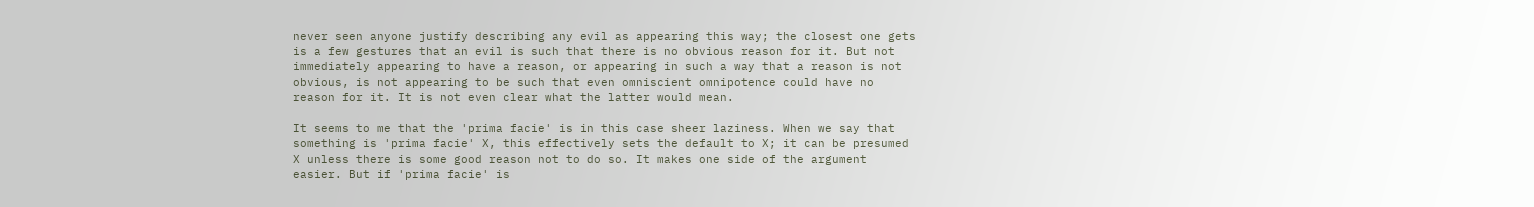never seen anyone justify describing any evil as appearing this way; the closest one gets is a few gestures that an evil is such that there is no obvious reason for it. But not immediately appearing to have a reason, or appearing in such a way that a reason is not obvious, is not appearing to be such that even omniscient omnipotence could have no reason for it. It is not even clear what the latter would mean.

It seems to me that the 'prima facie' is in this case sheer laziness. When we say that something is 'prima facie' X, this effectively sets the default to X; it can be presumed X unless there is some good reason not to do so. It makes one side of the argument easier. But if 'prima facie' is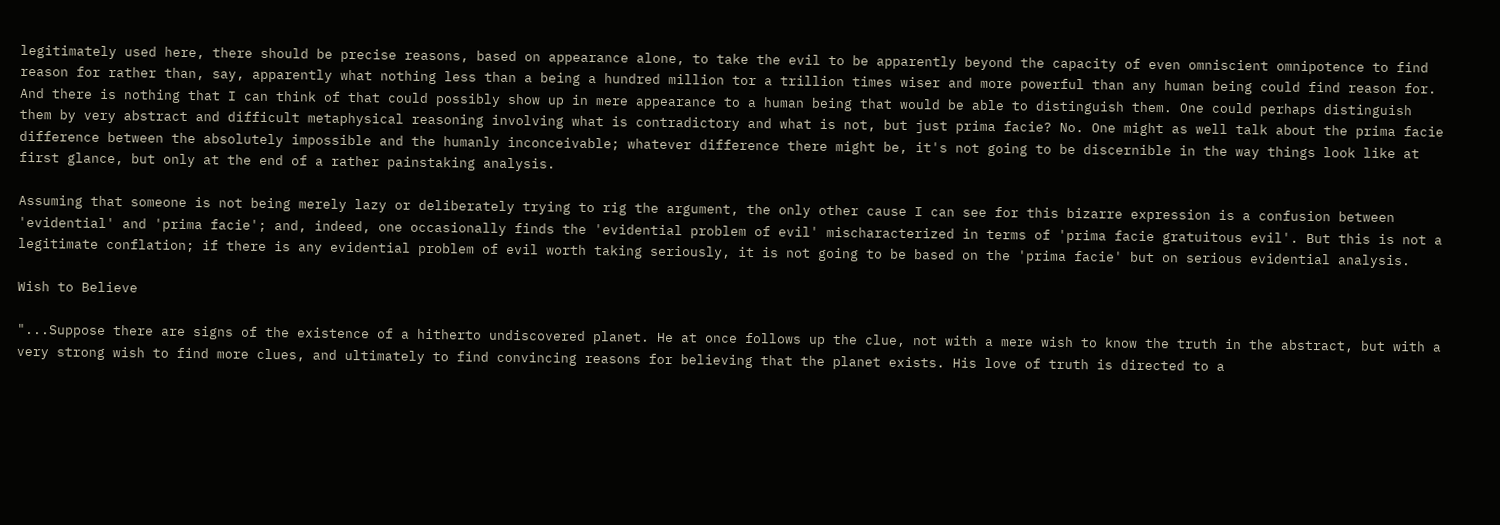legitimately used here, there should be precise reasons, based on appearance alone, to take the evil to be apparently beyond the capacity of even omniscient omnipotence to find reason for rather than, say, apparently what nothing less than a being a hundred million tor a trillion times wiser and more powerful than any human being could find reason for. And there is nothing that I can think of that could possibly show up in mere appearance to a human being that would be able to distinguish them. One could perhaps distinguish them by very abstract and difficult metaphysical reasoning involving what is contradictory and what is not, but just prima facie? No. One might as well talk about the prima facie difference between the absolutely impossible and the humanly inconceivable; whatever difference there might be, it's not going to be discernible in the way things look like at first glance, but only at the end of a rather painstaking analysis.

Assuming that someone is not being merely lazy or deliberately trying to rig the argument, the only other cause I can see for this bizarre expression is a confusion between 'evidential' and 'prima facie'; and, indeed, one occasionally finds the 'evidential problem of evil' mischaracterized in terms of 'prima facie gratuitous evil'. But this is not a legitimate conflation; if there is any evidential problem of evil worth taking seriously, it is not going to be based on the 'prima facie' but on serious evidential analysis.

Wish to Believe

"...Suppose there are signs of the existence of a hitherto undiscovered planet. He at once follows up the clue, not with a mere wish to know the truth in the abstract, but with a very strong wish to find more clues, and ultimately to find convincing reasons for believing that the planet exists. His love of truth is directed to a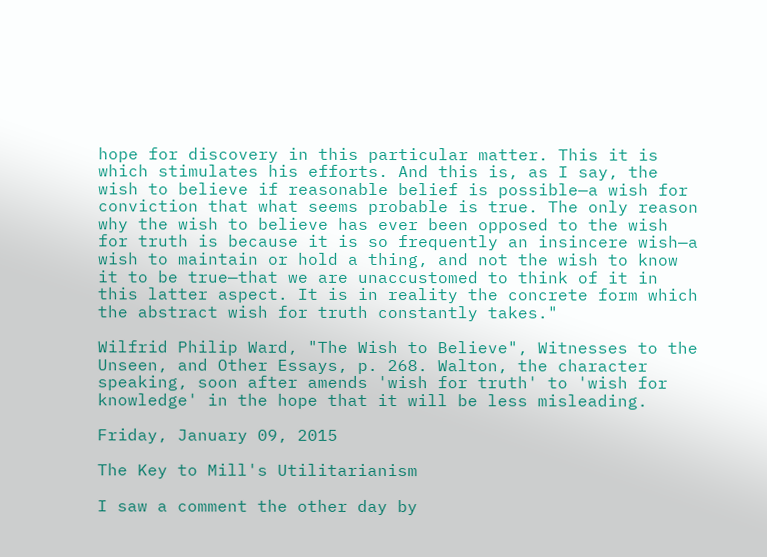hope for discovery in this particular matter. This it is which stimulates his efforts. And this is, as I say, the wish to believe if reasonable belief is possible—a wish for conviction that what seems probable is true. The only reason why the wish to believe has ever been opposed to the wish for truth is because it is so frequently an insincere wish—a wish to maintain or hold a thing, and not the wish to know it to be true—that we are unaccustomed to think of it in this latter aspect. It is in reality the concrete form which the abstract wish for truth constantly takes."

Wilfrid Philip Ward, "The Wish to Believe", Witnesses to the Unseen, and Other Essays, p. 268. Walton, the character speaking, soon after amends 'wish for truth' to 'wish for knowledge' in the hope that it will be less misleading.

Friday, January 09, 2015

The Key to Mill's Utilitarianism

I saw a comment the other day by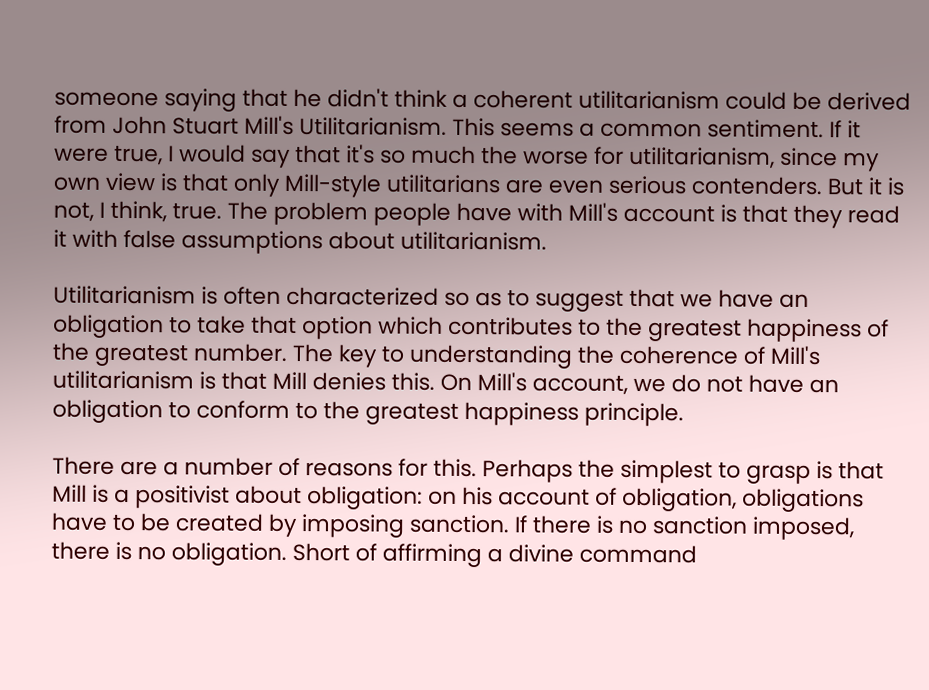someone saying that he didn't think a coherent utilitarianism could be derived from John Stuart Mill's Utilitarianism. This seems a common sentiment. If it were true, I would say that it's so much the worse for utilitarianism, since my own view is that only Mill-style utilitarians are even serious contenders. But it is not, I think, true. The problem people have with Mill's account is that they read it with false assumptions about utilitarianism.

Utilitarianism is often characterized so as to suggest that we have an obligation to take that option which contributes to the greatest happiness of the greatest number. The key to understanding the coherence of Mill's utilitarianism is that Mill denies this. On Mill's account, we do not have an obligation to conform to the greatest happiness principle.

There are a number of reasons for this. Perhaps the simplest to grasp is that Mill is a positivist about obligation: on his account of obligation, obligations have to be created by imposing sanction. If there is no sanction imposed, there is no obligation. Short of affirming a divine command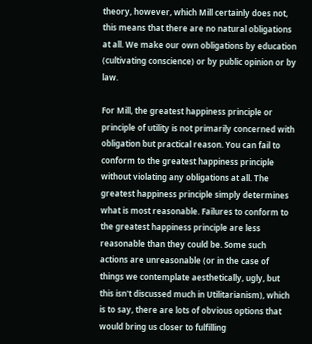theory, however, which Mill certainly does not, this means that there are no natural obligations at all. We make our own obligations by education (cultivating conscience) or by public opinion or by law.

For Mill, the greatest happiness principle or principle of utility is not primarily concerned with obligation but practical reason. You can fail to conform to the greatest happiness principle without violating any obligations at all. The greatest happiness principle simply determines what is most reasonable. Failures to conform to the greatest happiness principle are less reasonable than they could be. Some such actions are unreasonable (or in the case of things we contemplate aesthetically, ugly, but this isn't discussed much in Utilitarianism), which is to say, there are lots of obvious options that would bring us closer to fulfilling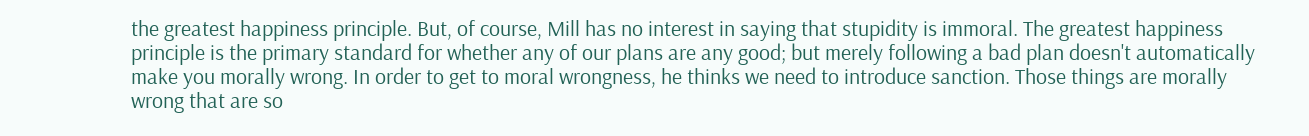the greatest happiness principle. But, of course, Mill has no interest in saying that stupidity is immoral. The greatest happiness principle is the primary standard for whether any of our plans are any good; but merely following a bad plan doesn't automatically make you morally wrong. In order to get to moral wrongness, he thinks we need to introduce sanction. Those things are morally wrong that are so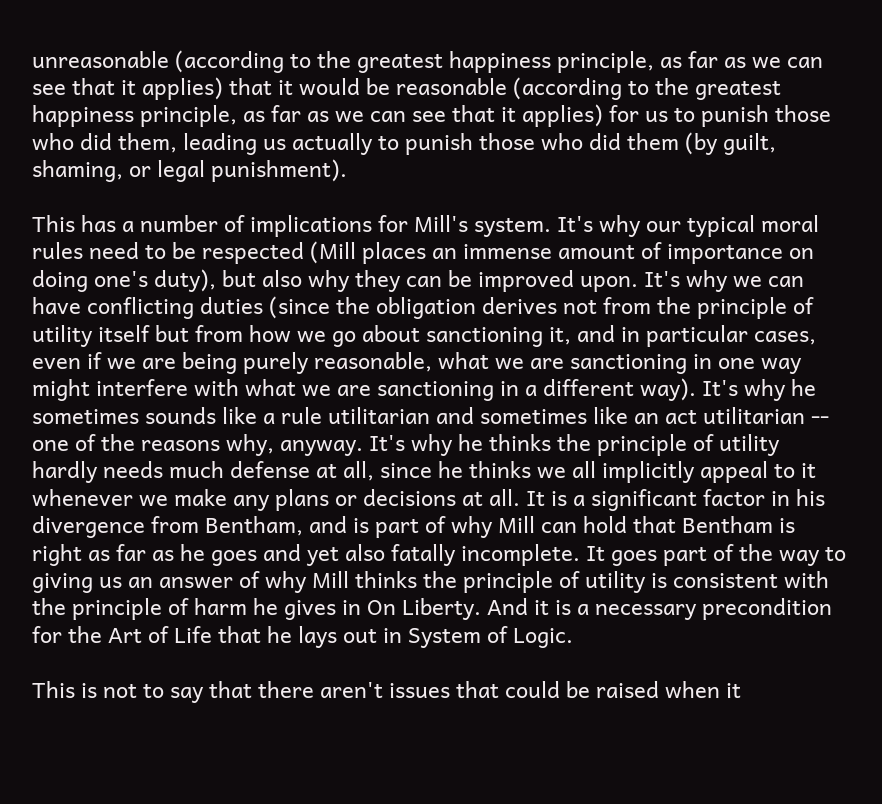unreasonable (according to the greatest happiness principle, as far as we can see that it applies) that it would be reasonable (according to the greatest happiness principle, as far as we can see that it applies) for us to punish those who did them, leading us actually to punish those who did them (by guilt, shaming, or legal punishment).

This has a number of implications for Mill's system. It's why our typical moral rules need to be respected (Mill places an immense amount of importance on doing one's duty), but also why they can be improved upon. It's why we can have conflicting duties (since the obligation derives not from the principle of utility itself but from how we go about sanctioning it, and in particular cases, even if we are being purely reasonable, what we are sanctioning in one way might interfere with what we are sanctioning in a different way). It's why he sometimes sounds like a rule utilitarian and sometimes like an act utilitarian -- one of the reasons why, anyway. It's why he thinks the principle of utility hardly needs much defense at all, since he thinks we all implicitly appeal to it whenever we make any plans or decisions at all. It is a significant factor in his divergence from Bentham, and is part of why Mill can hold that Bentham is right as far as he goes and yet also fatally incomplete. It goes part of the way to giving us an answer of why Mill thinks the principle of utility is consistent with the principle of harm he gives in On Liberty. And it is a necessary precondition for the Art of Life that he lays out in System of Logic.

This is not to say that there aren't issues that could be raised when it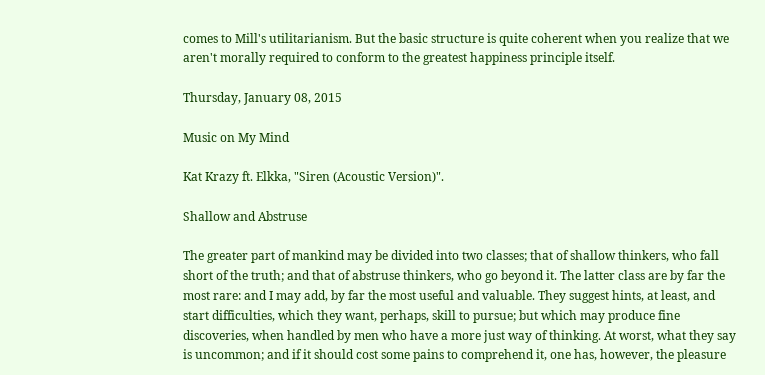comes to Mill's utilitarianism. But the basic structure is quite coherent when you realize that we aren't morally required to conform to the greatest happiness principle itself.

Thursday, January 08, 2015

Music on My Mind

Kat Krazy ft. Elkka, "Siren (Acoustic Version)".

Shallow and Abstruse

The greater part of mankind may be divided into two classes; that of shallow thinkers, who fall short of the truth; and that of abstruse thinkers, who go beyond it. The latter class are by far the most rare: and I may add, by far the most useful and valuable. They suggest hints, at least, and start difficulties, which they want, perhaps, skill to pursue; but which may produce fine discoveries, when handled by men who have a more just way of thinking. At worst, what they say is uncommon; and if it should cost some pains to comprehend it, one has, however, the pleasure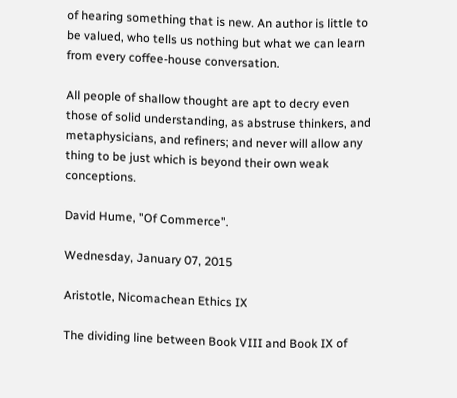of hearing something that is new. An author is little to be valued, who tells us nothing but what we can learn from every coffee-house conversation.

All people of shallow thought are apt to decry even those of solid understanding, as abstruse thinkers, and metaphysicians, and refiners; and never will allow any thing to be just which is beyond their own weak conceptions.

David Hume, "Of Commerce".

Wednesday, January 07, 2015

Aristotle, Nicomachean Ethics IX

The dividing line between Book VIII and Book IX of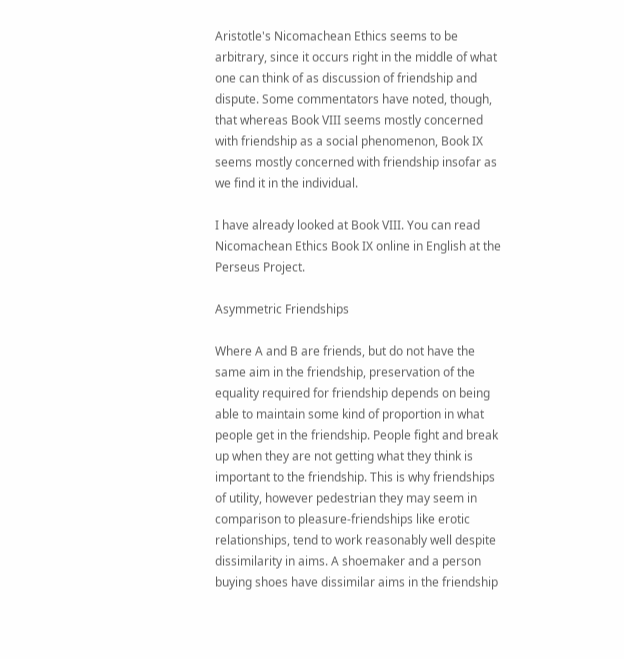Aristotle's Nicomachean Ethics seems to be arbitrary, since it occurs right in the middle of what one can think of as discussion of friendship and dispute. Some commentators have noted, though, that whereas Book VIII seems mostly concerned with friendship as a social phenomenon, Book IX seems mostly concerned with friendship insofar as we find it in the individual.

I have already looked at Book VIII. You can read Nicomachean Ethics Book IX online in English at the Perseus Project.

Asymmetric Friendships

Where A and B are friends, but do not have the same aim in the friendship, preservation of the equality required for friendship depends on being able to maintain some kind of proportion in what people get in the friendship. People fight and break up when they are not getting what they think is important to the friendship. This is why friendships of utility, however pedestrian they may seem in comparison to pleasure-friendships like erotic relationships, tend to work reasonably well despite dissimilarity in aims. A shoemaker and a person buying shoes have dissimilar aims in the friendship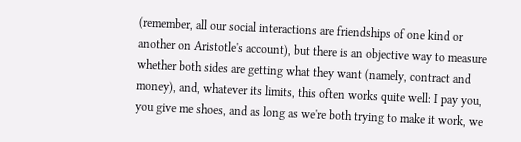(remember, all our social interactions are friendships of one kind or another on Aristotle's account), but there is an objective way to measure whether both sides are getting what they want (namely, contract and money), and, whatever its limits, this often works quite well: I pay you, you give me shoes, and as long as we're both trying to make it work, we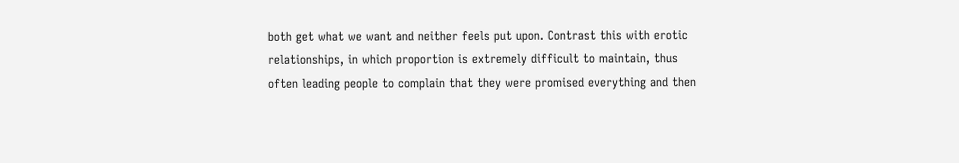both get what we want and neither feels put upon. Contrast this with erotic relationships, in which proportion is extremely difficult to maintain, thus often leading people to complain that they were promised everything and then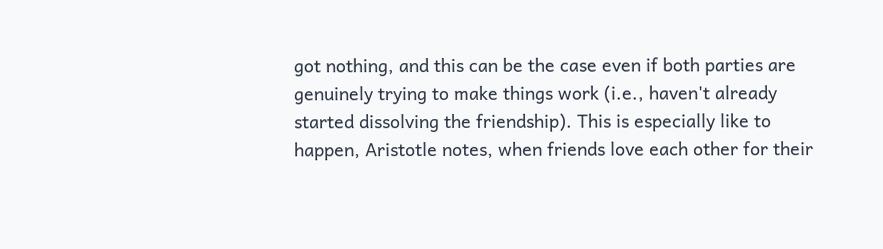got nothing, and this can be the case even if both parties are genuinely trying to make things work (i.e., haven't already started dissolving the friendship). This is especially like to happen, Aristotle notes, when friends love each other for their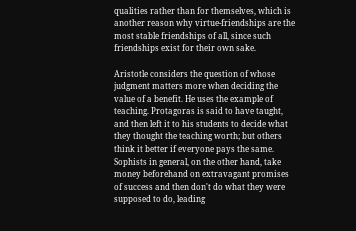qualities rather than for themselves, which is another reason why virtue-friendships are the most stable friendships of all, since such friendships exist for their own sake.

Aristotle considers the question of whose judgment matters more when deciding the value of a benefit. He uses the example of teaching. Protagoras is said to have taught, and then left it to his students to decide what they thought the teaching worth; but others think it better if everyone pays the same. Sophists in general, on the other hand, take money beforehand on extravagant promises of success and then don't do what they were supposed to do, leading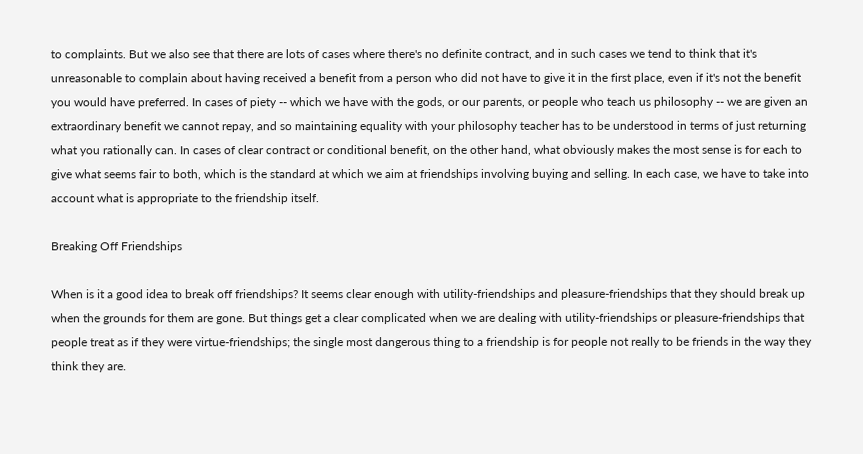to complaints. But we also see that there are lots of cases where there's no definite contract, and in such cases we tend to think that it's unreasonable to complain about having received a benefit from a person who did not have to give it in the first place, even if it's not the benefit you would have preferred. In cases of piety -- which we have with the gods, or our parents, or people who teach us philosophy -- we are given an extraordinary benefit we cannot repay, and so maintaining equality with your philosophy teacher has to be understood in terms of just returning what you rationally can. In cases of clear contract or conditional benefit, on the other hand, what obviously makes the most sense is for each to give what seems fair to both, which is the standard at which we aim at friendships involving buying and selling. In each case, we have to take into account what is appropriate to the friendship itself.

Breaking Off Friendships

When is it a good idea to break off friendships? It seems clear enough with utility-friendships and pleasure-friendships that they should break up when the grounds for them are gone. But things get a clear complicated when we are dealing with utility-friendships or pleasure-friendships that people treat as if they were virtue-friendships; the single most dangerous thing to a friendship is for people not really to be friends in the way they think they are.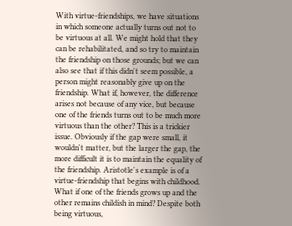With virtue-friendships, we have situations in which someone actually turns out not to be virtuous at all. We might hold that they can be rehabilitated, and so try to maintain the friendship on those grounds; but we can also see that if this didn't seem possible, a person might reasonably give up on the friendship. What if, however, the difference arises not because of any vice, but because one of the friends turns out to be much more virtuous than the other? This is a trickier issue. Obviously if the gap were small, it wouldn't matter, but the larger the gap, the more difficult it is to maintain the equality of the friendship. Aristotle's example is of a virtue-friendship that begins with childhood. What if one of the friends grows up and the other remains childish in mind? Despite both being virtuous,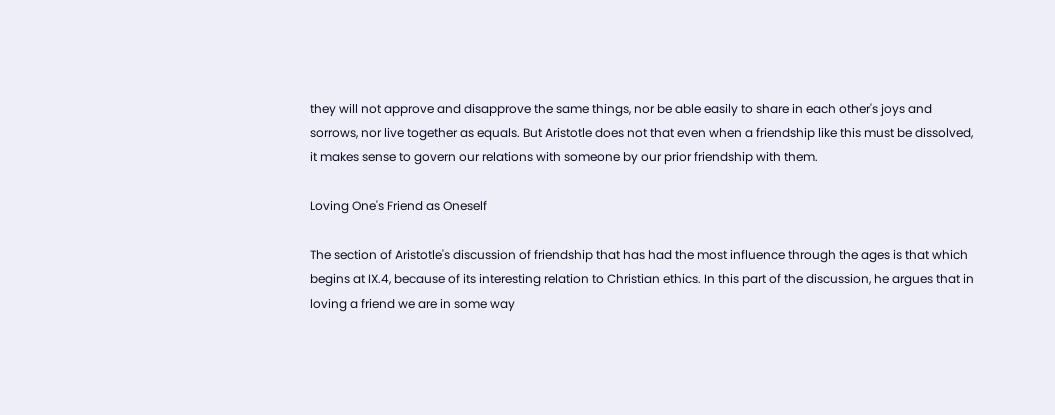they will not approve and disapprove the same things, nor be able easily to share in each other's joys and sorrows, nor live together as equals. But Aristotle does not that even when a friendship like this must be dissolved, it makes sense to govern our relations with someone by our prior friendship with them.

Loving One's Friend as Oneself

The section of Aristotle's discussion of friendship that has had the most influence through the ages is that which begins at IX.4, because of its interesting relation to Christian ethics. In this part of the discussion, he argues that in loving a friend we are in some way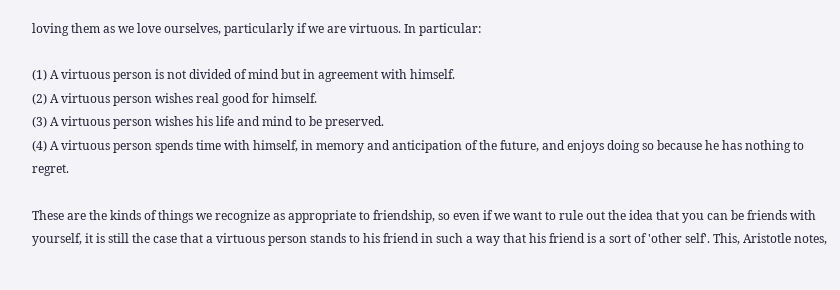loving them as we love ourselves, particularly if we are virtuous. In particular:

(1) A virtuous person is not divided of mind but in agreement with himself.
(2) A virtuous person wishes real good for himself.
(3) A virtuous person wishes his life and mind to be preserved.
(4) A virtuous person spends time with himself, in memory and anticipation of the future, and enjoys doing so because he has nothing to regret.

These are the kinds of things we recognize as appropriate to friendship, so even if we want to rule out the idea that you can be friends with yourself, it is still the case that a virtuous person stands to his friend in such a way that his friend is a sort of 'other self'. This, Aristotle notes,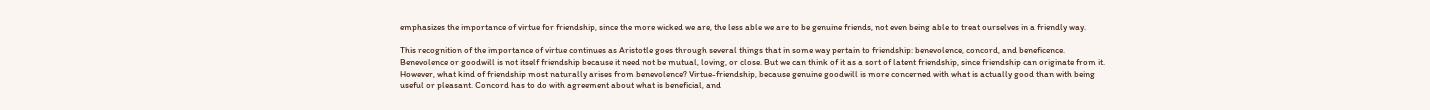emphasizes the importance of virtue for friendship, since the more wicked we are, the less able we are to be genuine friends, not even being able to treat ourselves in a friendly way.

This recognition of the importance of virtue continues as Aristotle goes through several things that in some way pertain to friendship: benevolence, concord, and beneficence. Benevolence or goodwill is not itself friendship because it need not be mutual, loving, or close. But we can think of it as a sort of latent friendship, since friendship can originate from it. However, what kind of friendship most naturally arises from benevolence? Virtue-friendship, because genuine goodwill is more concerned with what is actually good than with being useful or pleasant. Concord has to do with agreement about what is beneficial, and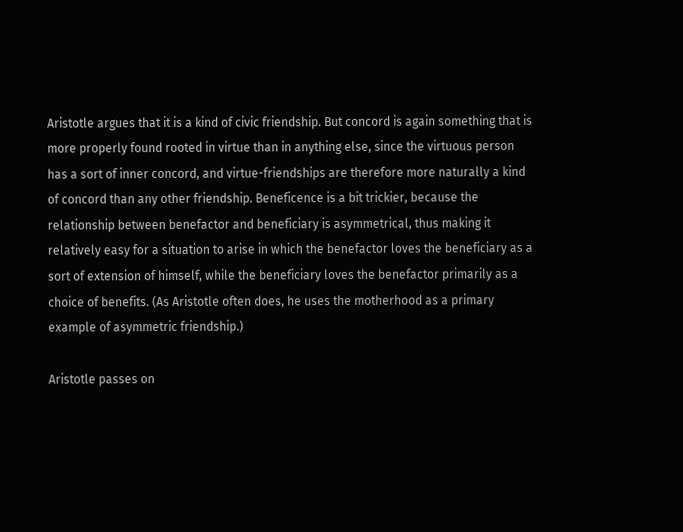Aristotle argues that it is a kind of civic friendship. But concord is again something that is more properly found rooted in virtue than in anything else, since the virtuous person has a sort of inner concord, and virtue-friendships are therefore more naturally a kind of concord than any other friendship. Beneficence is a bit trickier, because the relationship between benefactor and beneficiary is asymmetrical, thus making it relatively easy for a situation to arise in which the benefactor loves the beneficiary as a sort of extension of himself, while the beneficiary loves the benefactor primarily as a choice of benefits. (As Aristotle often does, he uses the motherhood as a primary example of asymmetric friendship.)

Aristotle passes on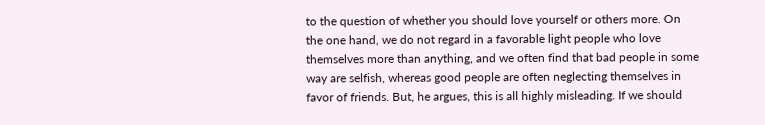to the question of whether you should love yourself or others more. On the one hand, we do not regard in a favorable light people who love themselves more than anything, and we often find that bad people in some way are selfish, whereas good people are often neglecting themselves in favor of friends. But, he argues, this is all highly misleading. If we should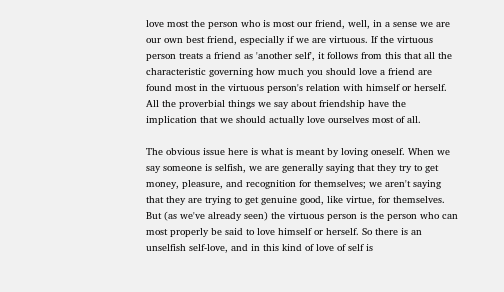love most the person who is most our friend, well, in a sense we are our own best friend, especially if we are virtuous. If the virtuous person treats a friend as 'another self', it follows from this that all the characteristic governing how much you should love a friend are found most in the virtuous person's relation with himself or herself. All the proverbial things we say about friendship have the implication that we should actually love ourselves most of all.

The obvious issue here is what is meant by loving oneself. When we say someone is selfish, we are generally saying that they try to get money, pleasure, and recognition for themselves; we aren't saying that they are trying to get genuine good, like virtue, for themselves. But (as we've already seen) the virtuous person is the person who can most properly be said to love himself or herself. So there is an unselfish self-love, and in this kind of love of self is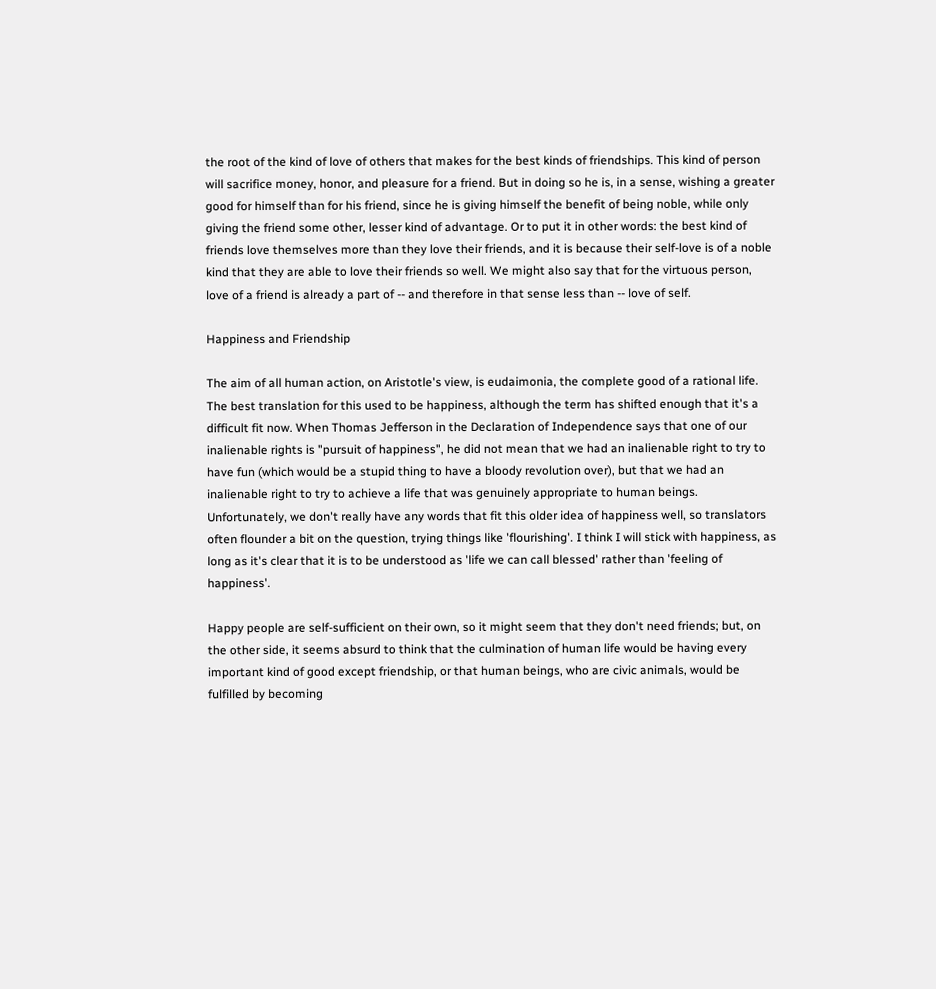the root of the kind of love of others that makes for the best kinds of friendships. This kind of person will sacrifice money, honor, and pleasure for a friend. But in doing so he is, in a sense, wishing a greater good for himself than for his friend, since he is giving himself the benefit of being noble, while only giving the friend some other, lesser kind of advantage. Or to put it in other words: the best kind of friends love themselves more than they love their friends, and it is because their self-love is of a noble kind that they are able to love their friends so well. We might also say that for the virtuous person, love of a friend is already a part of -- and therefore in that sense less than -- love of self.

Happiness and Friendship

The aim of all human action, on Aristotle's view, is eudaimonia, the complete good of a rational life. The best translation for this used to be happiness, although the term has shifted enough that it's a difficult fit now. When Thomas Jefferson in the Declaration of Independence says that one of our inalienable rights is "pursuit of happiness", he did not mean that we had an inalienable right to try to have fun (which would be a stupid thing to have a bloody revolution over), but that we had an inalienable right to try to achieve a life that was genuinely appropriate to human beings. Unfortunately, we don't really have any words that fit this older idea of happiness well, so translators often flounder a bit on the question, trying things like 'flourishing'. I think I will stick with happiness, as long as it's clear that it is to be understood as 'life we can call blessed' rather than 'feeling of happiness'.

Happy people are self-sufficient on their own, so it might seem that they don't need friends; but, on the other side, it seems absurd to think that the culmination of human life would be having every important kind of good except friendship, or that human beings, who are civic animals, would be fulfilled by becoming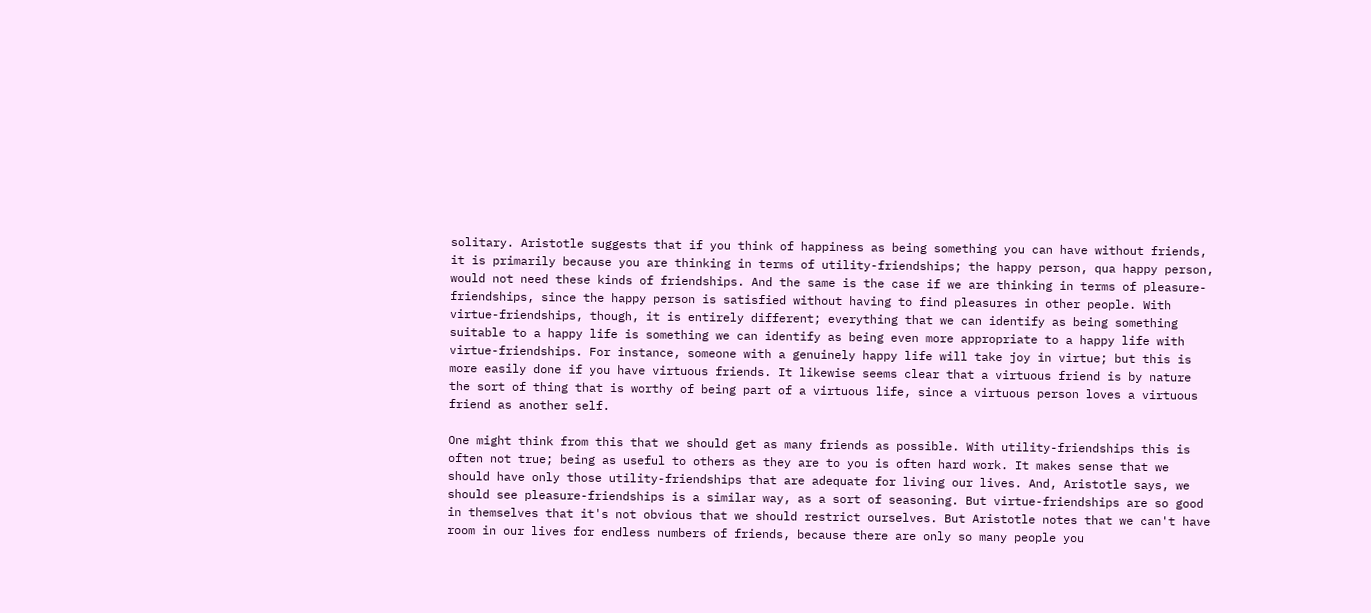solitary. Aristotle suggests that if you think of happiness as being something you can have without friends, it is primarily because you are thinking in terms of utility-friendships; the happy person, qua happy person, would not need these kinds of friendships. And the same is the case if we are thinking in terms of pleasure-friendships, since the happy person is satisfied without having to find pleasures in other people. With virtue-friendships, though, it is entirely different; everything that we can identify as being something suitable to a happy life is something we can identify as being even more appropriate to a happy life with virtue-friendships. For instance, someone with a genuinely happy life will take joy in virtue; but this is more easily done if you have virtuous friends. It likewise seems clear that a virtuous friend is by nature the sort of thing that is worthy of being part of a virtuous life, since a virtuous person loves a virtuous friend as another self.

One might think from this that we should get as many friends as possible. With utility-friendships this is often not true; being as useful to others as they are to you is often hard work. It makes sense that we should have only those utility-friendships that are adequate for living our lives. And, Aristotle says, we should see pleasure-friendships is a similar way, as a sort of seasoning. But virtue-friendships are so good in themselves that it's not obvious that we should restrict ourselves. But Aristotle notes that we can't have room in our lives for endless numbers of friends, because there are only so many people you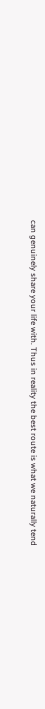can genuinely share your life with. Thus in reality the best route is what we naturally tend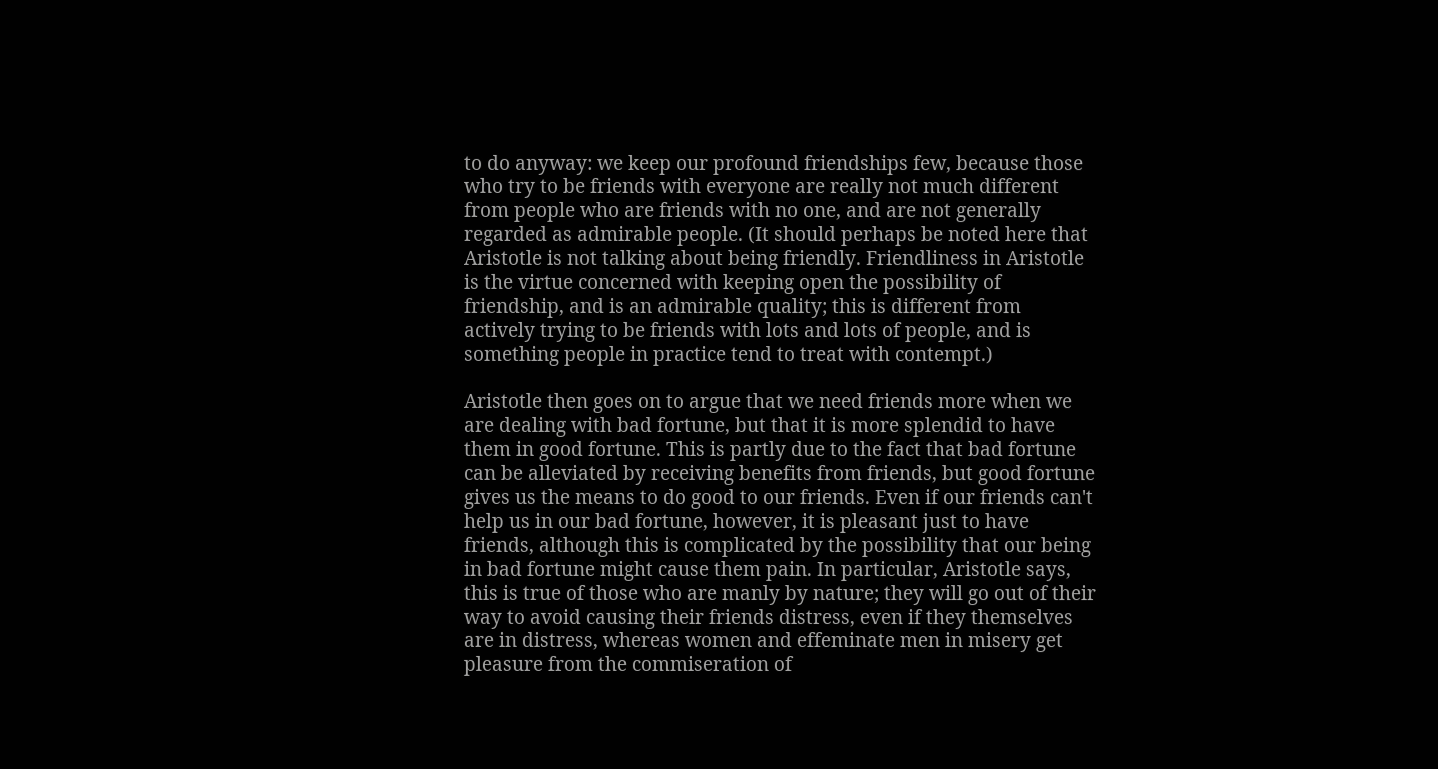to do anyway: we keep our profound friendships few, because those who try to be friends with everyone are really not much different from people who are friends with no one, and are not generally regarded as admirable people. (It should perhaps be noted here that Aristotle is not talking about being friendly. Friendliness in Aristotle is the virtue concerned with keeping open the possibility of friendship, and is an admirable quality; this is different from actively trying to be friends with lots and lots of people, and is something people in practice tend to treat with contempt.)

Aristotle then goes on to argue that we need friends more when we are dealing with bad fortune, but that it is more splendid to have them in good fortune. This is partly due to the fact that bad fortune can be alleviated by receiving benefits from friends, but good fortune gives us the means to do good to our friends. Even if our friends can't help us in our bad fortune, however, it is pleasant just to have friends, although this is complicated by the possibility that our being in bad fortune might cause them pain. In particular, Aristotle says, this is true of those who are manly by nature; they will go out of their way to avoid causing their friends distress, even if they themselves are in distress, whereas women and effeminate men in misery get pleasure from the commiseration of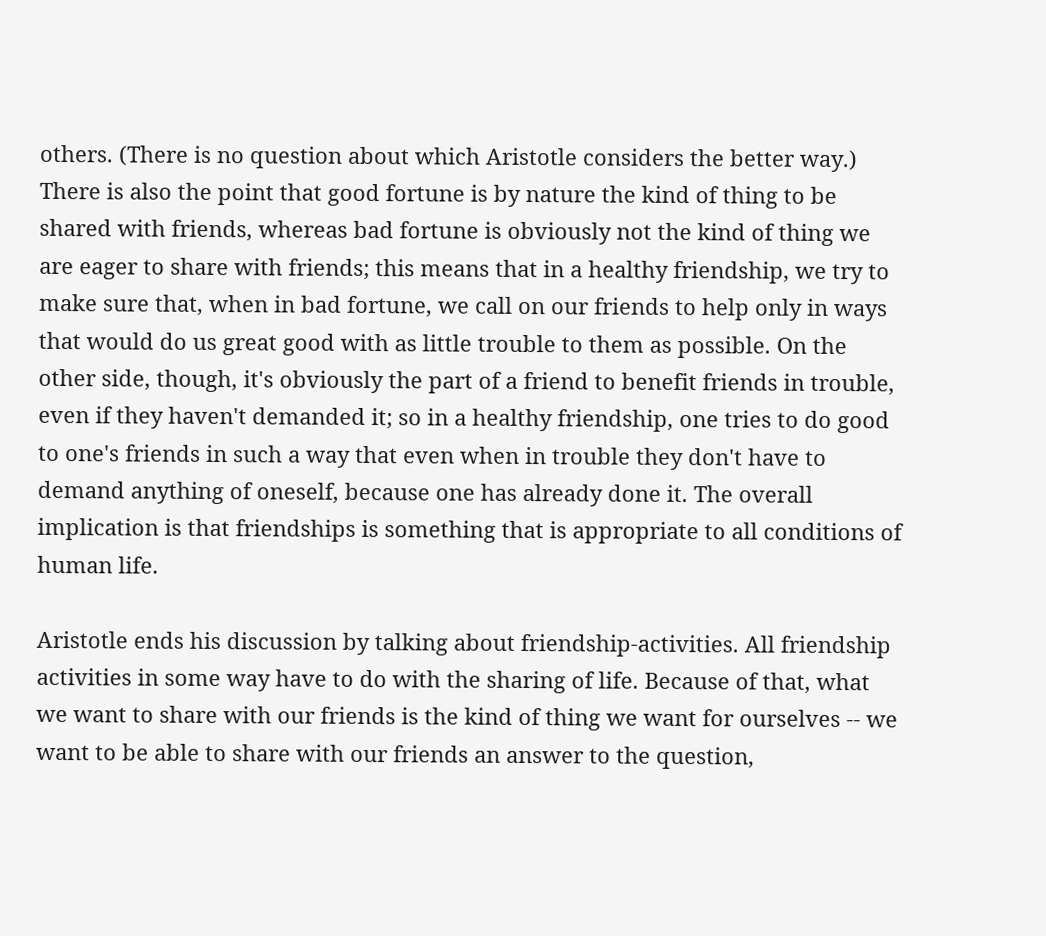others. (There is no question about which Aristotle considers the better way.) There is also the point that good fortune is by nature the kind of thing to be shared with friends, whereas bad fortune is obviously not the kind of thing we are eager to share with friends; this means that in a healthy friendship, we try to make sure that, when in bad fortune, we call on our friends to help only in ways that would do us great good with as little trouble to them as possible. On the other side, though, it's obviously the part of a friend to benefit friends in trouble, even if they haven't demanded it; so in a healthy friendship, one tries to do good to one's friends in such a way that even when in trouble they don't have to demand anything of oneself, because one has already done it. The overall implication is that friendships is something that is appropriate to all conditions of human life.

Aristotle ends his discussion by talking about friendship-activities. All friendship activities in some way have to do with the sharing of life. Because of that, what we want to share with our friends is the kind of thing we want for ourselves -- we want to be able to share with our friends an answer to the question,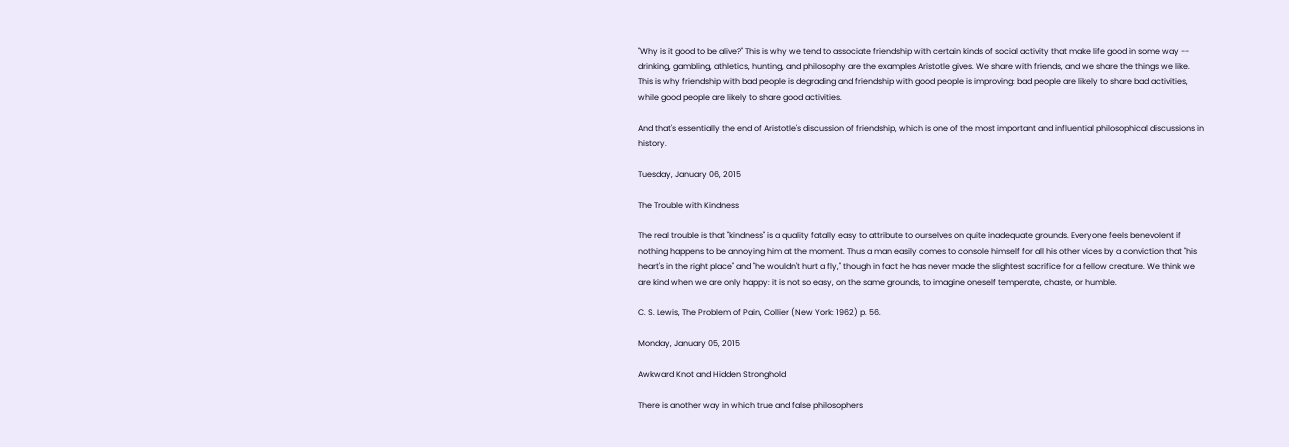"Why is it good to be alive?" This is why we tend to associate friendship with certain kinds of social activity that make life good in some way -- drinking, gambling, athletics, hunting, and philosophy are the examples Aristotle gives. We share with friends, and we share the things we like. This is why friendship with bad people is degrading and friendship with good people is improving: bad people are likely to share bad activities, while good people are likely to share good activities.

And that's essentially the end of Aristotle's discussion of friendship, which is one of the most important and influential philosophical discussions in history.

Tuesday, January 06, 2015

The Trouble with Kindness

The real trouble is that "kindness" is a quality fatally easy to attribute to ourselves on quite inadequate grounds. Everyone feels benevolent if nothing happens to be annoying him at the moment. Thus a man easily comes to console himself for all his other vices by a conviction that "his heart's in the right place" and "he wouldn't hurt a fly," though in fact he has never made the slightest sacrifice for a fellow creature. We think we are kind when we are only happy: it is not so easy, on the same grounds, to imagine oneself temperate, chaste, or humble.

C. S. Lewis, The Problem of Pain, Collier (New York: 1962) p. 56.

Monday, January 05, 2015

Awkward Knot and Hidden Stronghold

There is another way in which true and false philosophers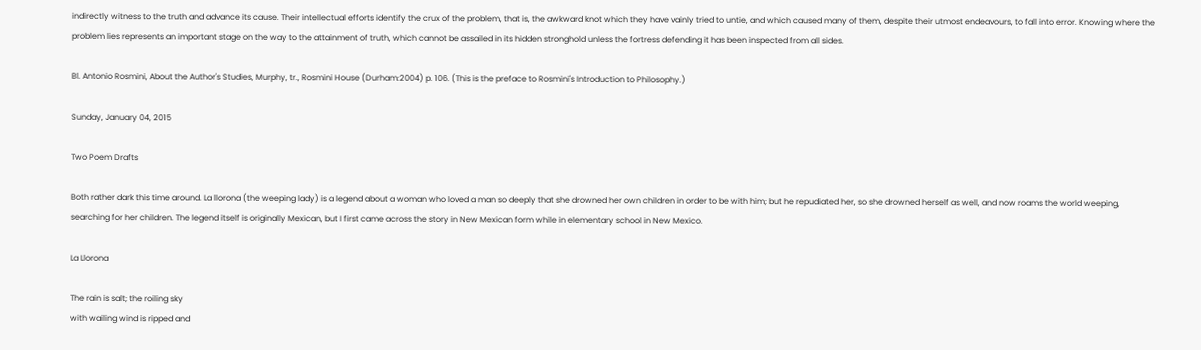indirectly witness to the truth and advance its cause. Their intellectual efforts identify the crux of the problem, that is, the awkward knot which they have vainly tried to untie, and which caused many of them, despite their utmost endeavours, to fall into error. Knowing where the problem lies represents an important stage on the way to the attainment of truth, which cannot be assailed in its hidden stronghold unless the fortress defending it has been inspected from all sides.

Bl. Antonio Rosmini, About the Author's Studies, Murphy, tr., Rosmini House (Durham:2004) p. 106. (This is the preface to Rosmini's Introduction to Philosophy.)

Sunday, January 04, 2015

Two Poem Drafts

Both rather dark this time around. La llorona (the weeping lady) is a legend about a woman who loved a man so deeply that she drowned her own children in order to be with him; but he repudiated her, so she drowned herself as well, and now roams the world weeping, searching for her children. The legend itself is originally Mexican, but I first came across the story in New Mexican form while in elementary school in New Mexico.

La Llorona

The rain is salt; the roiling sky
with wailing wind is ripped and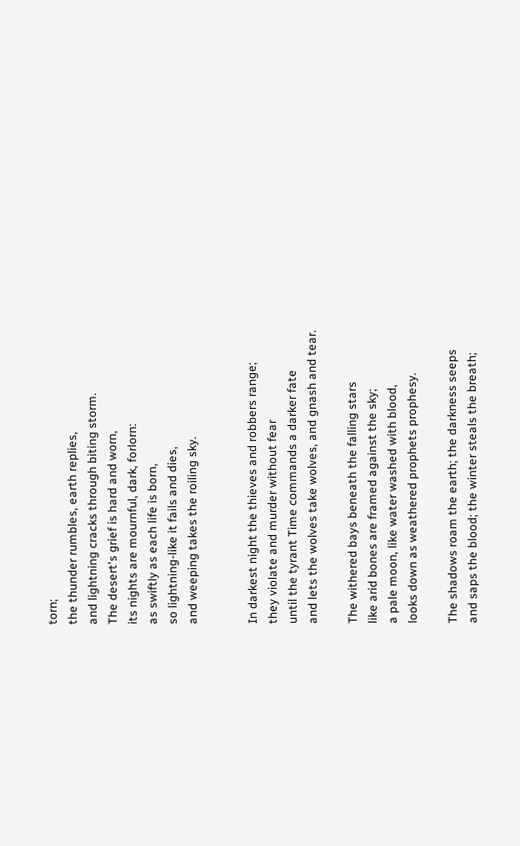torn;
the thunder rumbles, earth replies,
and lightning cracks through biting storm.
The desert's grief is hard and worn,
its nights are mournful, dark, forlorn:
as swiftly as each life is born,
so lightning-like it fails and dies,
and weeping takes the roiling sky.


In darkest night the thieves and robbers range;
they violate and murder without fear
until the tyrant Time commands a darker fate
and lets the wolves take wolves, and gnash and tear.

The withered bays beneath the falling stars
like arid bones are framed against the sky;
a pale moon, like water washed with blood,
looks down as weathered prophets prophesy.

The shadows roam the earth; the darkness seeps
and saps the blood; the winter steals the breath;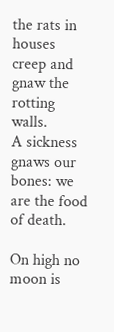the rats in houses creep and gnaw the rotting walls.
A sickness gnaws our bones: we are the food of death.

On high no moon is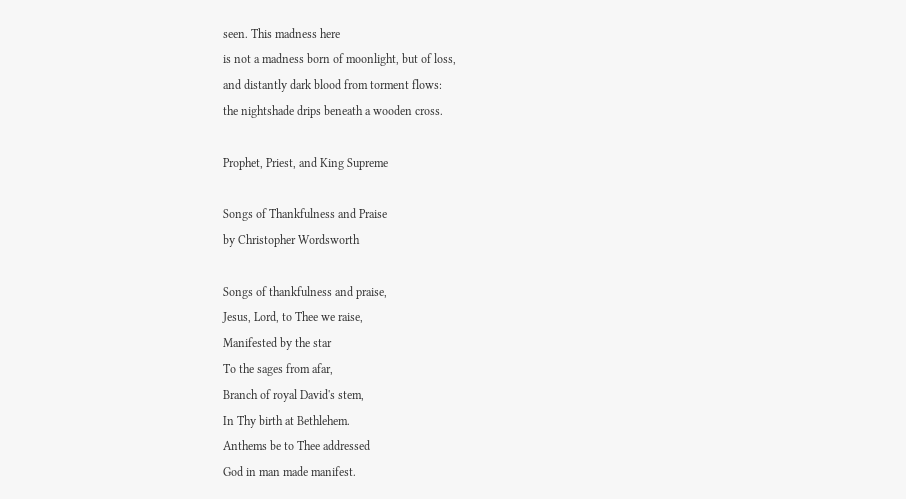seen. This madness here
is not a madness born of moonlight, but of loss,
and distantly dark blood from torment flows:
the nightshade drips beneath a wooden cross.

Prophet, Priest, and King Supreme

Songs of Thankfulness and Praise
by Christopher Wordsworth

Songs of thankfulness and praise,
Jesus, Lord, to Thee we raise,
Manifested by the star
To the sages from afar,
Branch of royal David's stem,
In Thy birth at Bethlehem.
Anthems be to Thee addressed
God in man made manifest.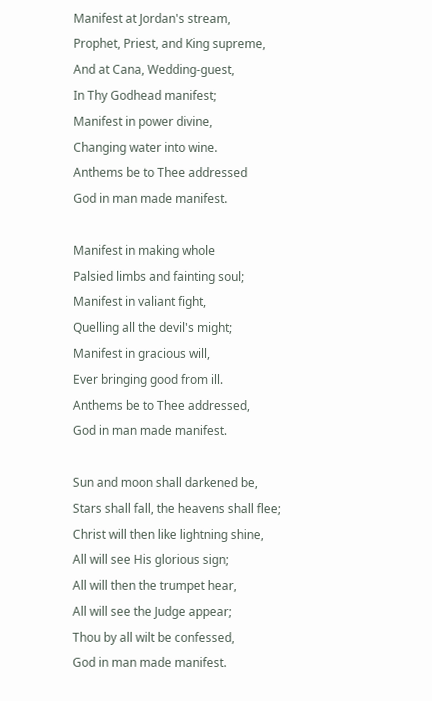Manifest at Jordan's stream,
Prophet, Priest, and King supreme,
And at Cana, Wedding-guest,
In Thy Godhead manifest;
Manifest in power divine,
Changing water into wine.
Anthems be to Thee addressed
God in man made manifest.

Manifest in making whole
Palsied limbs and fainting soul;
Manifest in valiant fight,
Quelling all the devil's might;
Manifest in gracious will,
Ever bringing good from ill.
Anthems be to Thee addressed,
God in man made manifest.

Sun and moon shall darkened be,
Stars shall fall, the heavens shall flee;
Christ will then like lightning shine,
All will see His glorious sign;
All will then the trumpet hear,
All will see the Judge appear;
Thou by all wilt be confessed,
God in man made manifest.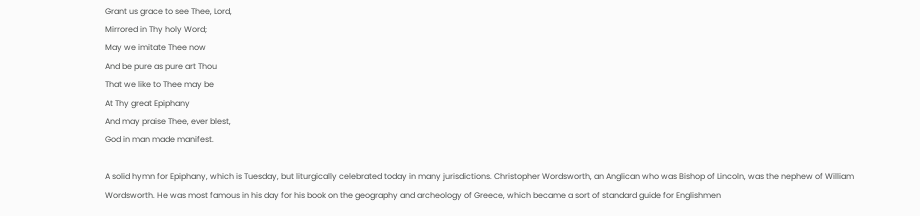Grant us grace to see Thee, Lord,
Mirrored in Thy holy Word;
May we imitate Thee now
And be pure as pure art Thou
That we like to Thee may be
At Thy great Epiphany
And may praise Thee, ever blest,
God in man made manifest.

A solid hymn for Epiphany, which is Tuesday, but liturgically celebrated today in many jurisdictions. Christopher Wordsworth, an Anglican who was Bishop of Lincoln, was the nephew of William Wordsworth. He was most famous in his day for his book on the geography and archeology of Greece, which became a sort of standard guide for Englishmen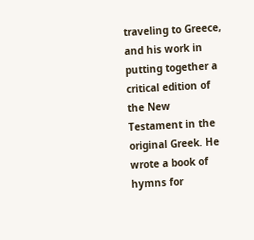traveling to Greece, and his work in putting together a critical edition of the New Testament in the original Greek. He wrote a book of hymns for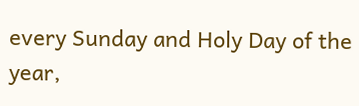every Sunday and Holy Day of the year,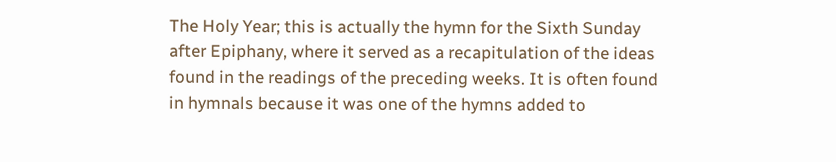The Holy Year; this is actually the hymn for the Sixth Sunday after Epiphany, where it served as a recapitulation of the ideas found in the readings of the preceding weeks. It is often found in hymnals because it was one of the hymns added to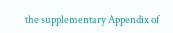the supplementary Appendix of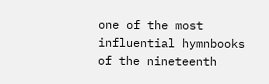one of the most influential hymnbooks of the nineteenth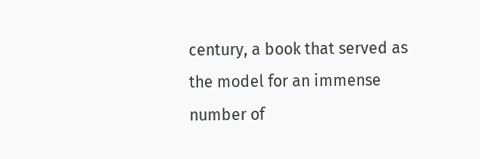century, a book that served as the model for an immense number of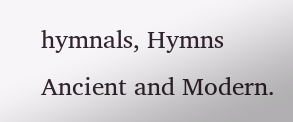hymnals, Hymns Ancient and Modern.